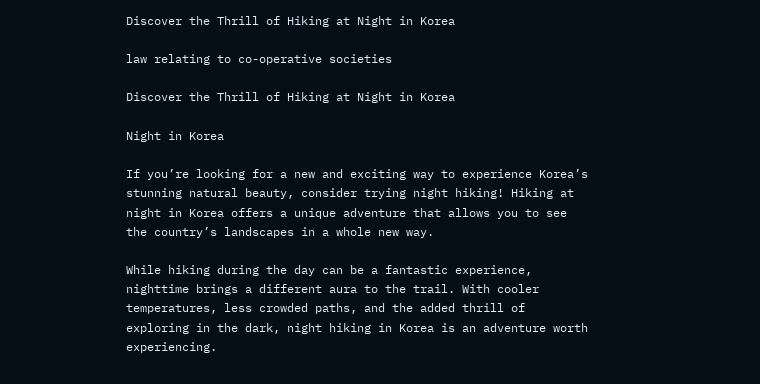Discover the Thrill of Hiking at Night in Korea

law relating to co-operative societies

Discover the Thrill of Hiking at Night in Korea

Night in Korea

If you’re looking for a new and exciting way to experience Korea’s stunning natural beauty, consider trying night hiking! Hiking at night in Korea offers a unique adventure that allows you to see the country’s landscapes in a whole new way.

While hiking during the day can be a fantastic experience, nighttime brings a different aura to the trail. With cooler temperatures, less crowded paths, and the added thrill of exploring in the dark, night hiking in Korea is an adventure worth experiencing.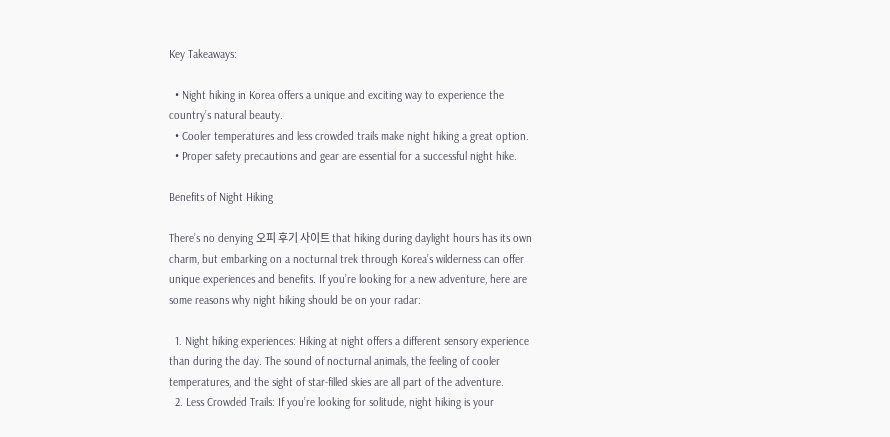Key Takeaways:

  • Night hiking in Korea offers a unique and exciting way to experience the country’s natural beauty.
  • Cooler temperatures and less crowded trails make night hiking a great option.
  • Proper safety precautions and gear are essential for a successful night hike.

Benefits of Night Hiking

There’s no denying 오피 후기 사이트 that hiking during daylight hours has its own charm, but embarking on a nocturnal trek through Korea’s wilderness can offer unique experiences and benefits. If you’re looking for a new adventure, here are some reasons why night hiking should be on your radar:

  1. Night hiking experiences: Hiking at night offers a different sensory experience than during the day. The sound of nocturnal animals, the feeling of cooler temperatures, and the sight of star-filled skies are all part of the adventure.
  2. Less Crowded Trails: If you’re looking for solitude, night hiking is your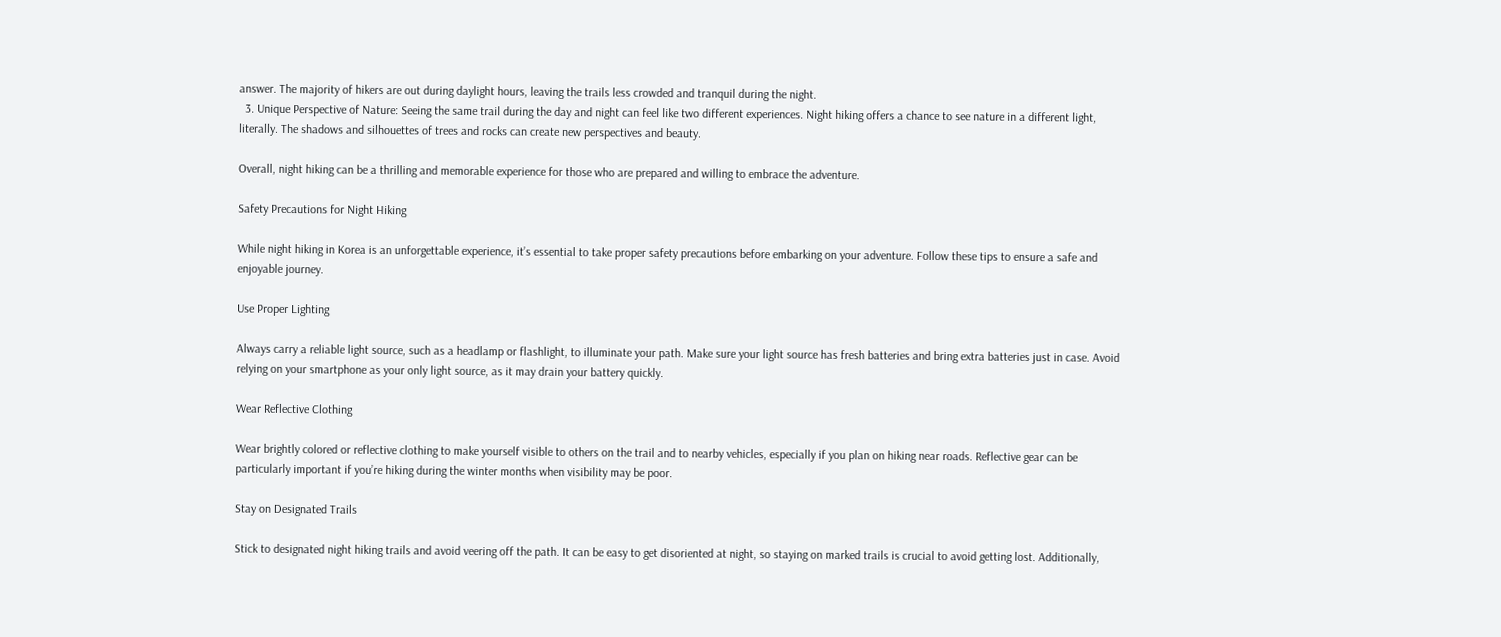answer. The majority of hikers are out during daylight hours, leaving the trails less crowded and tranquil during the night.
  3. Unique Perspective of Nature: Seeing the same trail during the day and night can feel like two different experiences. Night hiking offers a chance to see nature in a different light, literally. The shadows and silhouettes of trees and rocks can create new perspectives and beauty.

Overall, night hiking can be a thrilling and memorable experience for those who are prepared and willing to embrace the adventure.

Safety Precautions for Night Hiking

While night hiking in Korea is an unforgettable experience, it’s essential to take proper safety precautions before embarking on your adventure. Follow these tips to ensure a safe and enjoyable journey.

Use Proper Lighting

Always carry a reliable light source, such as a headlamp or flashlight, to illuminate your path. Make sure your light source has fresh batteries and bring extra batteries just in case. Avoid relying on your smartphone as your only light source, as it may drain your battery quickly.

Wear Reflective Clothing

Wear brightly colored or reflective clothing to make yourself visible to others on the trail and to nearby vehicles, especially if you plan on hiking near roads. Reflective gear can be particularly important if you’re hiking during the winter months when visibility may be poor.

Stay on Designated Trails

Stick to designated night hiking trails and avoid veering off the path. It can be easy to get disoriented at night, so staying on marked trails is crucial to avoid getting lost. Additionally,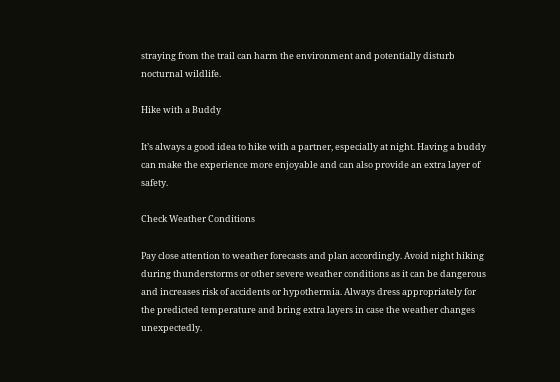straying from the trail can harm the environment and potentially disturb nocturnal wildlife.

Hike with a Buddy

It’s always a good idea to hike with a partner, especially at night. Having a buddy can make the experience more enjoyable and can also provide an extra layer of safety.

Check Weather Conditions

Pay close attention to weather forecasts and plan accordingly. Avoid night hiking during thunderstorms or other severe weather conditions as it can be dangerous and increases risk of accidents or hypothermia. Always dress appropriately for the predicted temperature and bring extra layers in case the weather changes unexpectedly.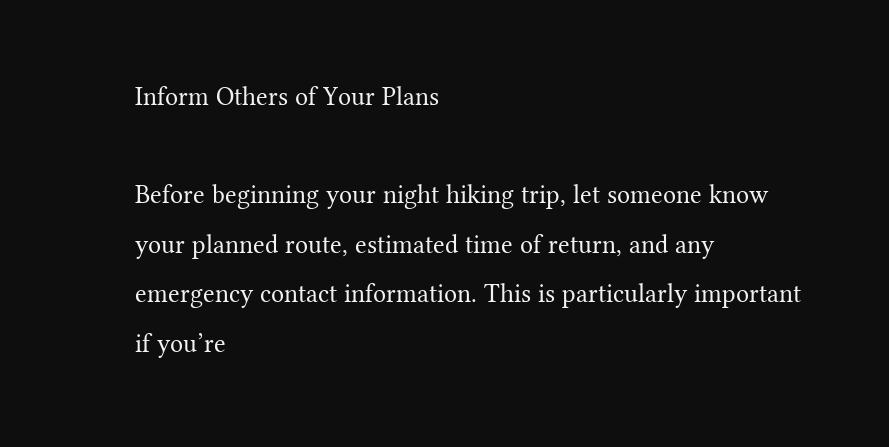Inform Others of Your Plans

Before beginning your night hiking trip, let someone know your planned route, estimated time of return, and any emergency contact information. This is particularly important if you’re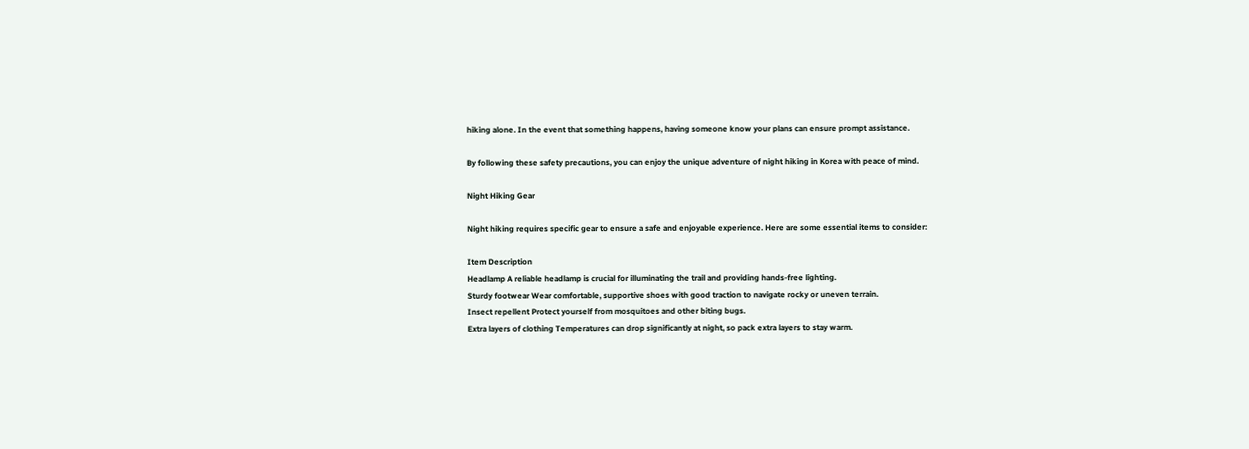hiking alone. In the event that something happens, having someone know your plans can ensure prompt assistance.

By following these safety precautions, you can enjoy the unique adventure of night hiking in Korea with peace of mind.

Night Hiking Gear

Night hiking requires specific gear to ensure a safe and enjoyable experience. Here are some essential items to consider:

Item Description
Headlamp A reliable headlamp is crucial for illuminating the trail and providing hands-free lighting.
Sturdy footwear Wear comfortable, supportive shoes with good traction to navigate rocky or uneven terrain.
Insect repellent Protect yourself from mosquitoes and other biting bugs.
Extra layers of clothing Temperatures can drop significantly at night, so pack extra layers to stay warm.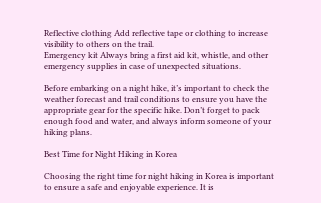Reflective clothing Add reflective tape or clothing to increase visibility to others on the trail.
Emergency kit Always bring a first aid kit, whistle, and other emergency supplies in case of unexpected situations.

Before embarking on a night hike, it’s important to check the weather forecast and trail conditions to ensure you have the appropriate gear for the specific hike. Don’t forget to pack enough food and water, and always inform someone of your hiking plans.

Best Time for Night Hiking in Korea

Choosing the right time for night hiking in Korea is important to ensure a safe and enjoyable experience. It is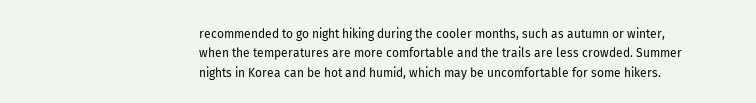recommended to go night hiking during the cooler months, such as autumn or winter, when the temperatures are more comfortable and the trails are less crowded. Summer nights in Korea can be hot and humid, which may be uncomfortable for some hikers.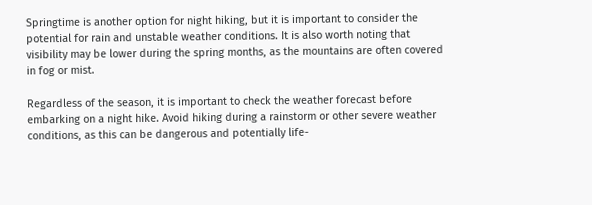Springtime is another option for night hiking, but it is important to consider the potential for rain and unstable weather conditions. It is also worth noting that visibility may be lower during the spring months, as the mountains are often covered in fog or mist.

Regardless of the season, it is important to check the weather forecast before embarking on a night hike. Avoid hiking during a rainstorm or other severe weather conditions, as this can be dangerous and potentially life-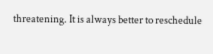threatening. It is always better to reschedule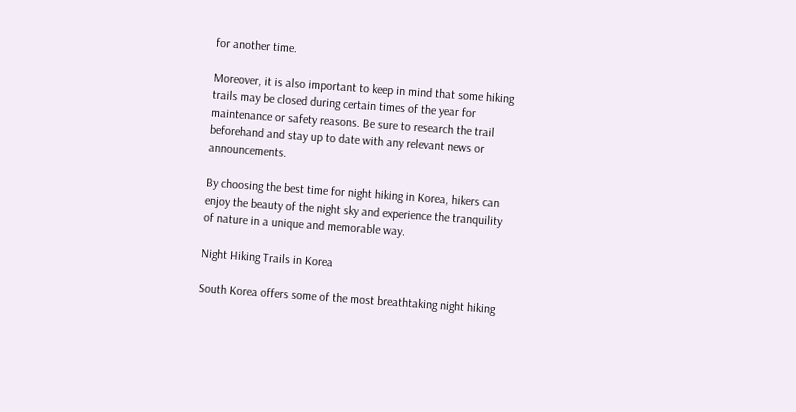for another time.

Moreover, it is also important to keep in mind that some hiking trails may be closed during certain times of the year for maintenance or safety reasons. Be sure to research the trail beforehand and stay up to date with any relevant news or announcements.

By choosing the best time for night hiking in Korea, hikers can enjoy the beauty of the night sky and experience the tranquility of nature in a unique and memorable way.

Night Hiking Trails in Korea

South Korea offers some of the most breathtaking night hiking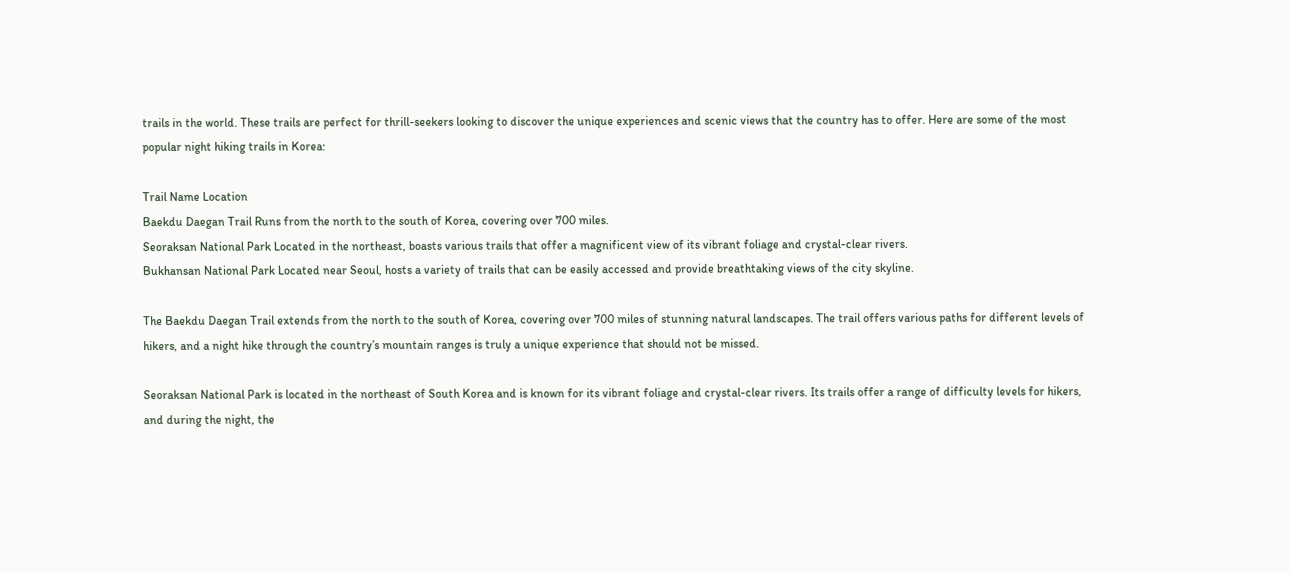trails in the world. These trails are perfect for thrill-seekers looking to discover the unique experiences and scenic views that the country has to offer. Here are some of the most popular night hiking trails in Korea:

Trail Name Location
Baekdu Daegan Trail Runs from the north to the south of Korea, covering over 700 miles.
Seoraksan National Park Located in the northeast, boasts various trails that offer a magnificent view of its vibrant foliage and crystal-clear rivers.
Bukhansan National Park Located near Seoul, hosts a variety of trails that can be easily accessed and provide breathtaking views of the city skyline.

The Baekdu Daegan Trail extends from the north to the south of Korea, covering over 700 miles of stunning natural landscapes. The trail offers various paths for different levels of hikers, and a night hike through the country’s mountain ranges is truly a unique experience that should not be missed.

Seoraksan National Park is located in the northeast of South Korea and is known for its vibrant foliage and crystal-clear rivers. Its trails offer a range of difficulty levels for hikers, and during the night, the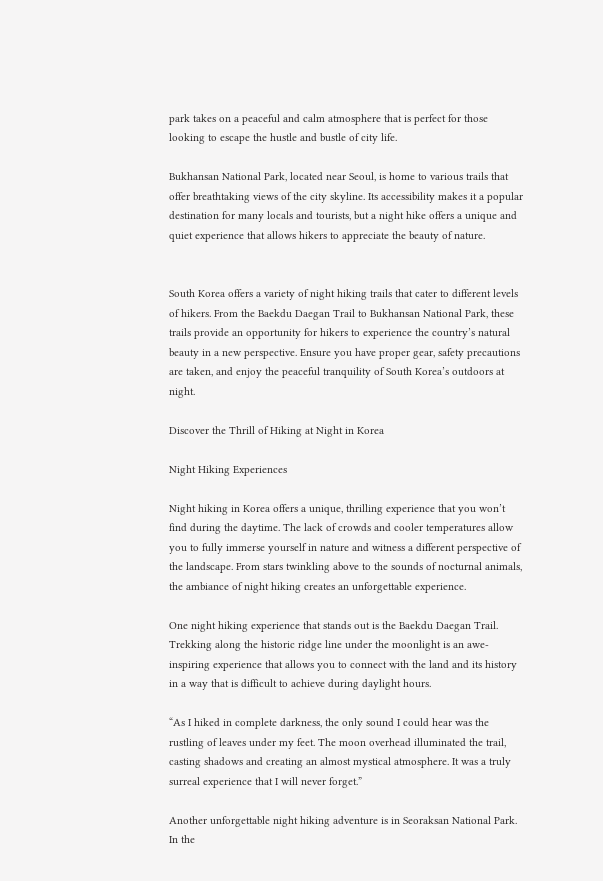park takes on a peaceful and calm atmosphere that is perfect for those looking to escape the hustle and bustle of city life.

Bukhansan National Park, located near Seoul, is home to various trails that offer breathtaking views of the city skyline. Its accessibility makes it a popular destination for many locals and tourists, but a night hike offers a unique and quiet experience that allows hikers to appreciate the beauty of nature.


South Korea offers a variety of night hiking trails that cater to different levels of hikers. From the Baekdu Daegan Trail to Bukhansan National Park, these trails provide an opportunity for hikers to experience the country’s natural beauty in a new perspective. Ensure you have proper gear, safety precautions are taken, and enjoy the peaceful tranquility of South Korea’s outdoors at night.

Discover the Thrill of Hiking at Night in Korea

Night Hiking Experiences

Night hiking in Korea offers a unique, thrilling experience that you won’t find during the daytime. The lack of crowds and cooler temperatures allow you to fully immerse yourself in nature and witness a different perspective of the landscape. From stars twinkling above to the sounds of nocturnal animals, the ambiance of night hiking creates an unforgettable experience.

One night hiking experience that stands out is the Baekdu Daegan Trail. Trekking along the historic ridge line under the moonlight is an awe-inspiring experience that allows you to connect with the land and its history in a way that is difficult to achieve during daylight hours.

“As I hiked in complete darkness, the only sound I could hear was the rustling of leaves under my feet. The moon overhead illuminated the trail, casting shadows and creating an almost mystical atmosphere. It was a truly surreal experience that I will never forget.”

Another unforgettable night hiking adventure is in Seoraksan National Park. In the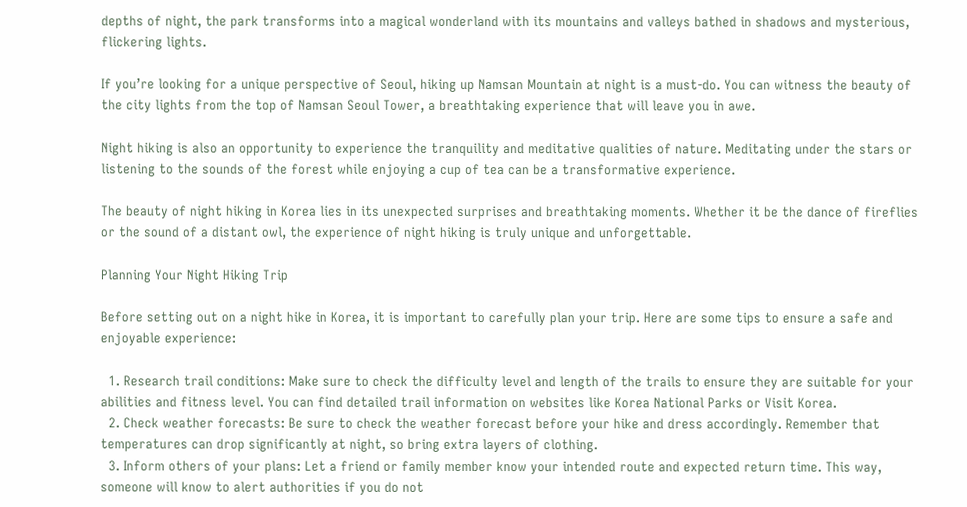depths of night, the park transforms into a magical wonderland with its mountains and valleys bathed in shadows and mysterious, flickering lights.

If you’re looking for a unique perspective of Seoul, hiking up Namsan Mountain at night is a must-do. You can witness the beauty of the city lights from the top of Namsan Seoul Tower, a breathtaking experience that will leave you in awe.

Night hiking is also an opportunity to experience the tranquility and meditative qualities of nature. Meditating under the stars or listening to the sounds of the forest while enjoying a cup of tea can be a transformative experience.

The beauty of night hiking in Korea lies in its unexpected surprises and breathtaking moments. Whether it be the dance of fireflies or the sound of a distant owl, the experience of night hiking is truly unique and unforgettable.

Planning Your Night Hiking Trip

Before setting out on a night hike in Korea, it is important to carefully plan your trip. Here are some tips to ensure a safe and enjoyable experience:

  1. Research trail conditions: Make sure to check the difficulty level and length of the trails to ensure they are suitable for your abilities and fitness level. You can find detailed trail information on websites like Korea National Parks or Visit Korea.
  2. Check weather forecasts: Be sure to check the weather forecast before your hike and dress accordingly. Remember that temperatures can drop significantly at night, so bring extra layers of clothing.
  3. Inform others of your plans: Let a friend or family member know your intended route and expected return time. This way, someone will know to alert authorities if you do not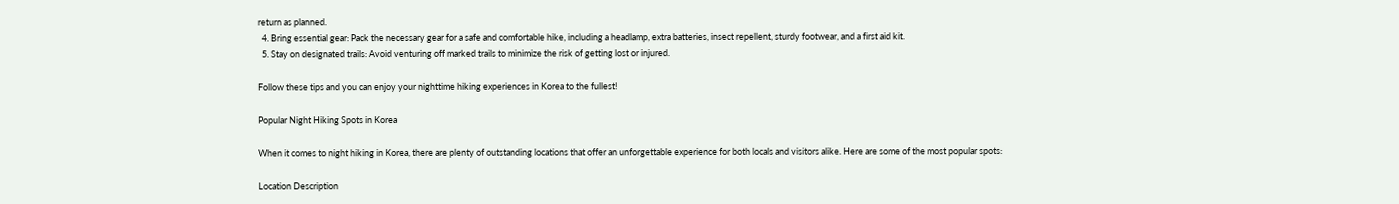return as planned.
  4. Bring essential gear: Pack the necessary gear for a safe and comfortable hike, including a headlamp, extra batteries, insect repellent, sturdy footwear, and a first aid kit.
  5. Stay on designated trails: Avoid venturing off marked trails to minimize the risk of getting lost or injured.

Follow these tips and you can enjoy your nighttime hiking experiences in Korea to the fullest!

Popular Night Hiking Spots in Korea

When it comes to night hiking in Korea, there are plenty of outstanding locations that offer an unforgettable experience for both locals and visitors alike. Here are some of the most popular spots:

Location Description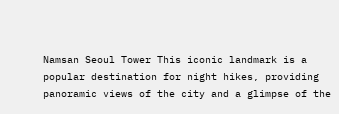Namsan Seoul Tower This iconic landmark is a popular destination for night hikes, providing panoramic views of the city and a glimpse of the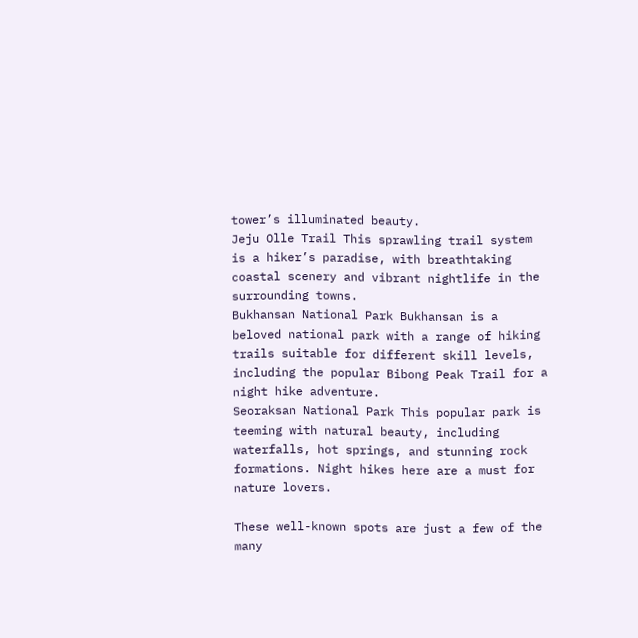tower’s illuminated beauty.
Jeju Olle Trail This sprawling trail system is a hiker’s paradise, with breathtaking coastal scenery and vibrant nightlife in the surrounding towns.
Bukhansan National Park Bukhansan is a beloved national park with a range of hiking trails suitable for different skill levels, including the popular Bibong Peak Trail for a night hike adventure.
Seoraksan National Park This popular park is teeming with natural beauty, including waterfalls, hot springs, and stunning rock formations. Night hikes here are a must for nature lovers.

These well-known spots are just a few of the many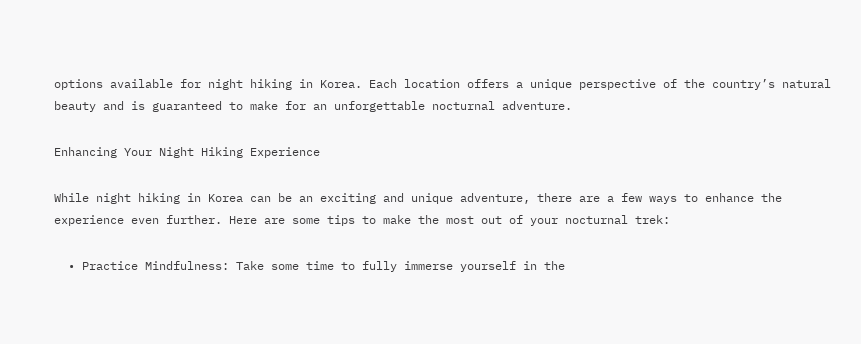options available for night hiking in Korea. Each location offers a unique perspective of the country’s natural beauty and is guaranteed to make for an unforgettable nocturnal adventure.

Enhancing Your Night Hiking Experience

While night hiking in Korea can be an exciting and unique adventure, there are a few ways to enhance the experience even further. Here are some tips to make the most out of your nocturnal trek:

  • Practice Mindfulness: Take some time to fully immerse yourself in the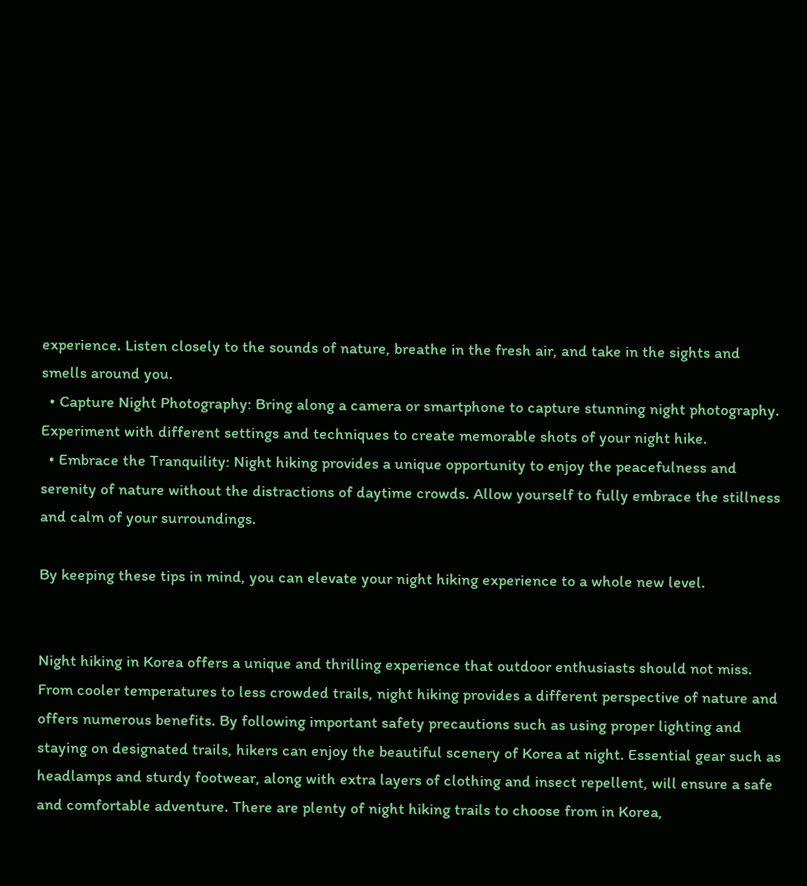experience. Listen closely to the sounds of nature, breathe in the fresh air, and take in the sights and smells around you.
  • Capture Night Photography: Bring along a camera or smartphone to capture stunning night photography. Experiment with different settings and techniques to create memorable shots of your night hike.
  • Embrace the Tranquility: Night hiking provides a unique opportunity to enjoy the peacefulness and serenity of nature without the distractions of daytime crowds. Allow yourself to fully embrace the stillness and calm of your surroundings.

By keeping these tips in mind, you can elevate your night hiking experience to a whole new level.


Night hiking in Korea offers a unique and thrilling experience that outdoor enthusiasts should not miss. From cooler temperatures to less crowded trails, night hiking provides a different perspective of nature and offers numerous benefits. By following important safety precautions such as using proper lighting and staying on designated trails, hikers can enjoy the beautiful scenery of Korea at night. Essential gear such as headlamps and sturdy footwear, along with extra layers of clothing and insect repellent, will ensure a safe and comfortable adventure. There are plenty of night hiking trails to choose from in Korea,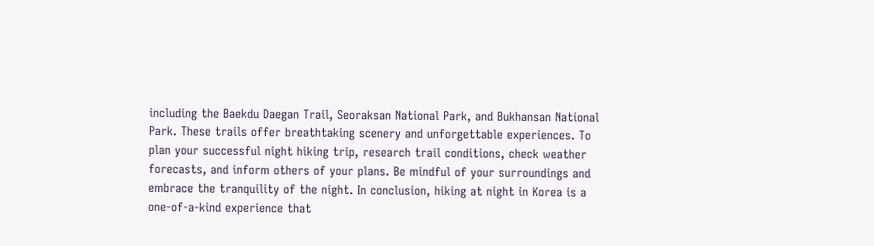including the Baekdu Daegan Trail, Seoraksan National Park, and Bukhansan National Park. These trails offer breathtaking scenery and unforgettable experiences. To plan your successful night hiking trip, research trail conditions, check weather forecasts, and inform others of your plans. Be mindful of your surroundings and embrace the tranquility of the night. In conclusion, hiking at night in Korea is a one-of-a-kind experience that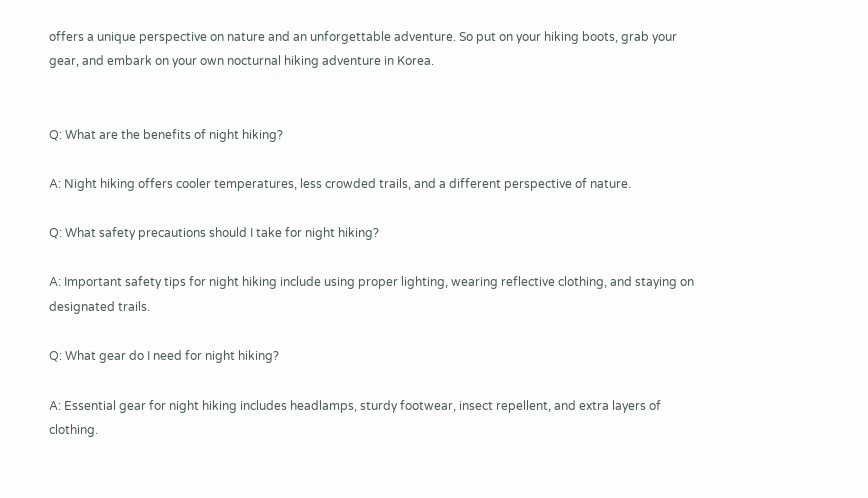offers a unique perspective on nature and an unforgettable adventure. So put on your hiking boots, grab your gear, and embark on your own nocturnal hiking adventure in Korea.


Q: What are the benefits of night hiking?

A: Night hiking offers cooler temperatures, less crowded trails, and a different perspective of nature.

Q: What safety precautions should I take for night hiking?

A: Important safety tips for night hiking include using proper lighting, wearing reflective clothing, and staying on designated trails.

Q: What gear do I need for night hiking?

A: Essential gear for night hiking includes headlamps, sturdy footwear, insect repellent, and extra layers of clothing.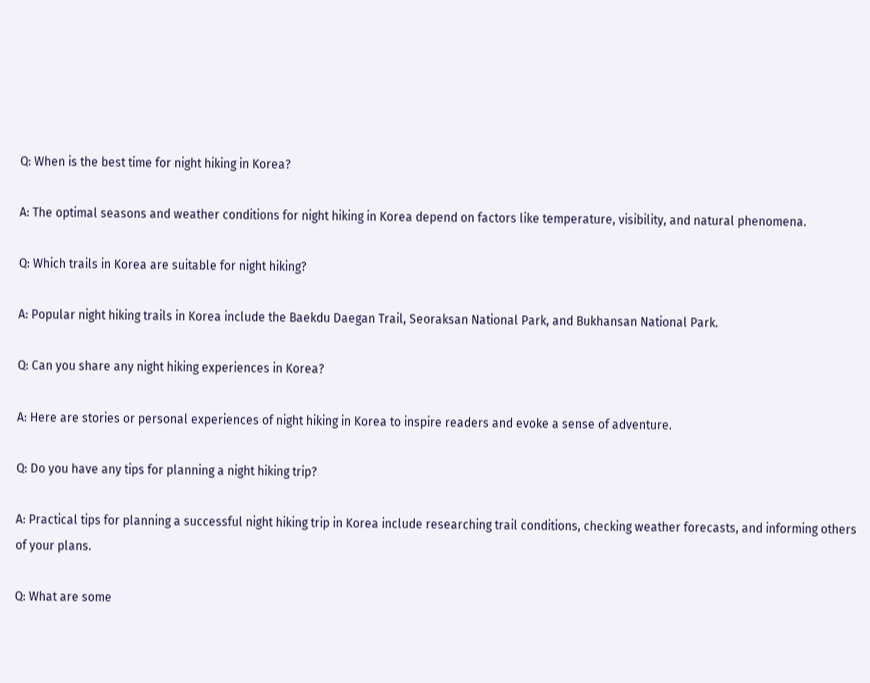Q: When is the best time for night hiking in Korea?

A: The optimal seasons and weather conditions for night hiking in Korea depend on factors like temperature, visibility, and natural phenomena.

Q: Which trails in Korea are suitable for night hiking?

A: Popular night hiking trails in Korea include the Baekdu Daegan Trail, Seoraksan National Park, and Bukhansan National Park.

Q: Can you share any night hiking experiences in Korea?

A: Here are stories or personal experiences of night hiking in Korea to inspire readers and evoke a sense of adventure.

Q: Do you have any tips for planning a night hiking trip?

A: Practical tips for planning a successful night hiking trip in Korea include researching trail conditions, checking weather forecasts, and informing others of your plans.

Q: What are some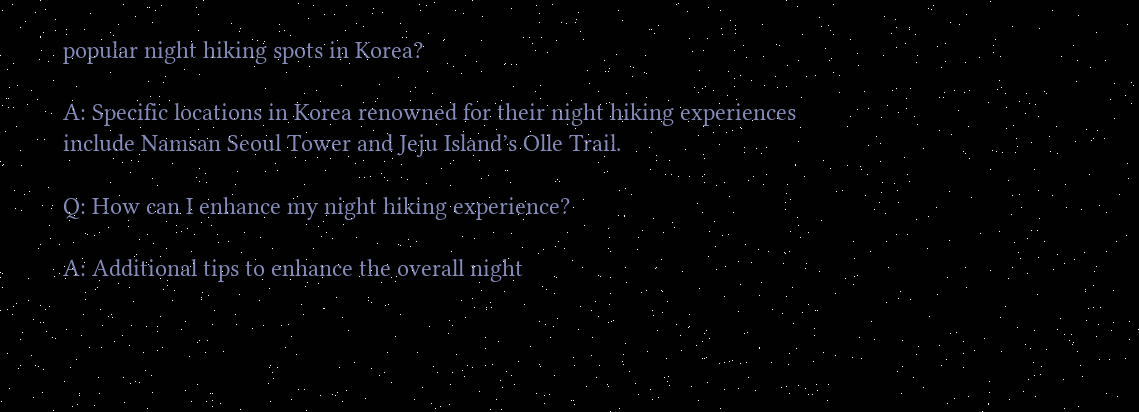popular night hiking spots in Korea?

A: Specific locations in Korea renowned for their night hiking experiences include Namsan Seoul Tower and Jeju Island’s Olle Trail.

Q: How can I enhance my night hiking experience?

A: Additional tips to enhance the overall night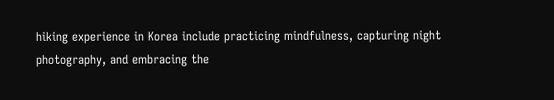hiking experience in Korea include practicing mindfulness, capturing night photography, and embracing the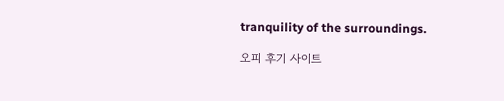tranquility of the surroundings.

오피 후기 사이트